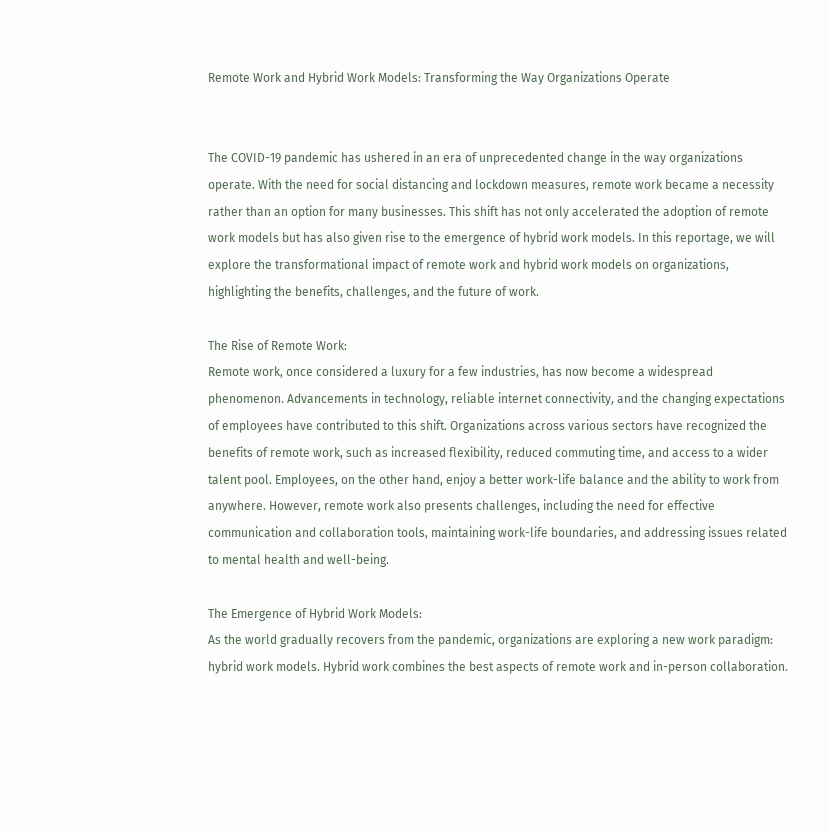Remote Work and Hybrid Work Models: Transforming the Way Organizations Operate


The COVID-19 pandemic has ushered in an era of unprecedented change in the way organizations operate. With the need for social distancing and lockdown measures, remote work became a necessity rather than an option for many businesses. This shift has not only accelerated the adoption of remote work models but has also given rise to the emergence of hybrid work models. In this reportage, we will explore the transformational impact of remote work and hybrid work models on organizations, highlighting the benefits, challenges, and the future of work.

The Rise of Remote Work:
Remote work, once considered a luxury for a few industries, has now become a widespread phenomenon. Advancements in technology, reliable internet connectivity, and the changing expectations of employees have contributed to this shift. Organizations across various sectors have recognized the benefits of remote work, such as increased flexibility, reduced commuting time, and access to a wider talent pool. Employees, on the other hand, enjoy a better work-life balance and the ability to work from anywhere. However, remote work also presents challenges, including the need for effective communication and collaboration tools, maintaining work-life boundaries, and addressing issues related to mental health and well-being.

The Emergence of Hybrid Work Models:
As the world gradually recovers from the pandemic, organizations are exploring a new work paradigm: hybrid work models. Hybrid work combines the best aspects of remote work and in-person collaboration.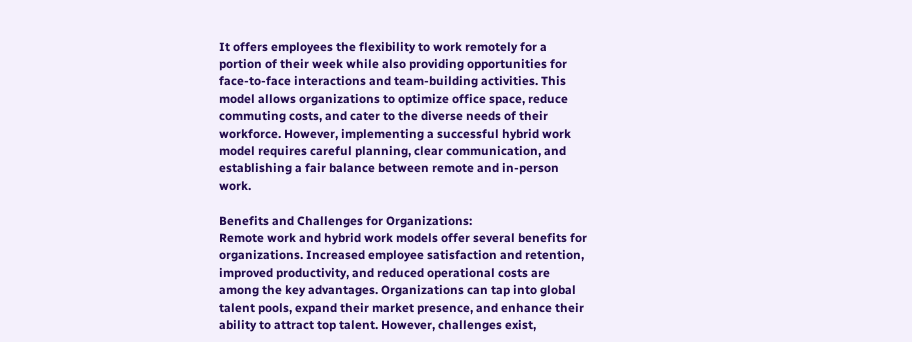It offers employees the flexibility to work remotely for a portion of their week while also providing opportunities for face-to-face interactions and team-building activities. This model allows organizations to optimize office space, reduce commuting costs, and cater to the diverse needs of their workforce. However, implementing a successful hybrid work model requires careful planning, clear communication, and establishing a fair balance between remote and in-person work.

Benefits and Challenges for Organizations:
Remote work and hybrid work models offer several benefits for organizations. Increased employee satisfaction and retention, improved productivity, and reduced operational costs are among the key advantages. Organizations can tap into global talent pools, expand their market presence, and enhance their ability to attract top talent. However, challenges exist,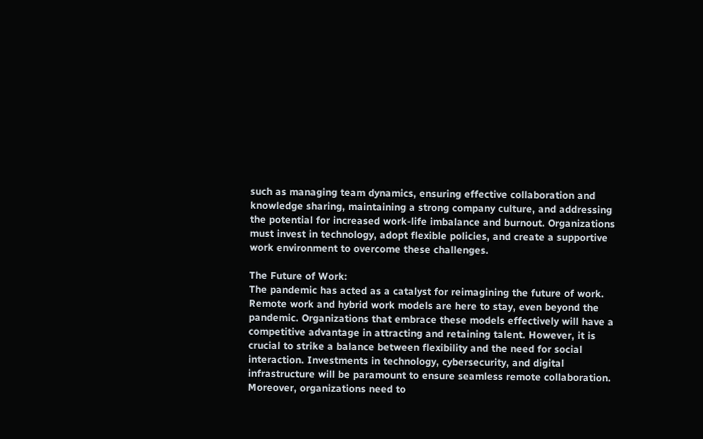such as managing team dynamics, ensuring effective collaboration and knowledge sharing, maintaining a strong company culture, and addressing the potential for increased work-life imbalance and burnout. Organizations must invest in technology, adopt flexible policies, and create a supportive work environment to overcome these challenges.

The Future of Work:
The pandemic has acted as a catalyst for reimagining the future of work. Remote work and hybrid work models are here to stay, even beyond the pandemic. Organizations that embrace these models effectively will have a competitive advantage in attracting and retaining talent. However, it is crucial to strike a balance between flexibility and the need for social interaction. Investments in technology, cybersecurity, and digital infrastructure will be paramount to ensure seamless remote collaboration. Moreover, organizations need to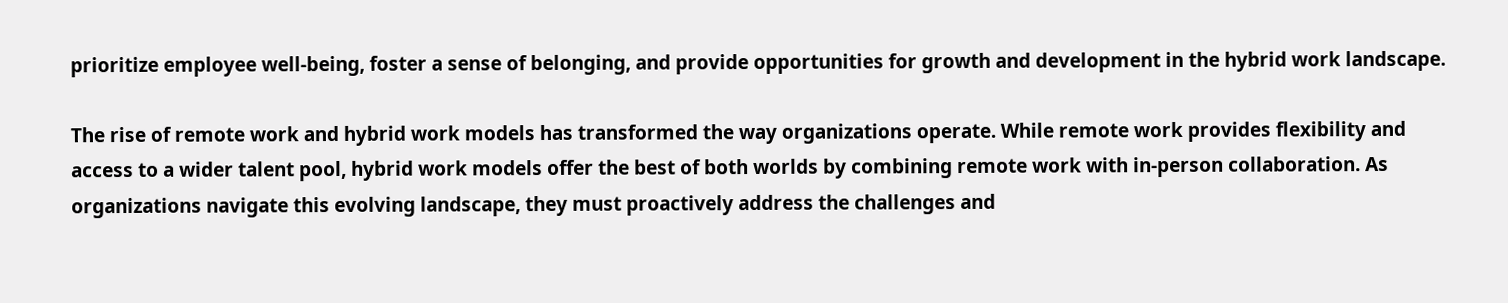prioritize employee well-being, foster a sense of belonging, and provide opportunities for growth and development in the hybrid work landscape.

The rise of remote work and hybrid work models has transformed the way organizations operate. While remote work provides flexibility and access to a wider talent pool, hybrid work models offer the best of both worlds by combining remote work with in-person collaboration. As organizations navigate this evolving landscape, they must proactively address the challenges and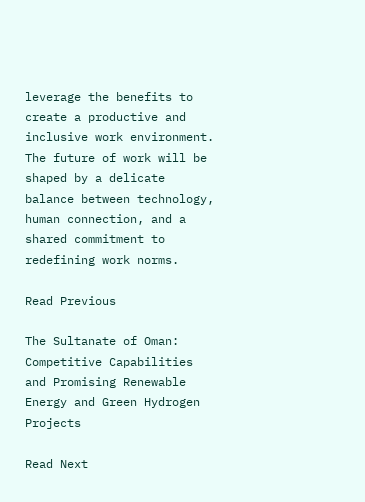leverage the benefits to create a productive and inclusive work environment. The future of work will be shaped by a delicate balance between technology, human connection, and a shared commitment to redefining work norms.

Read Previous

The Sultanate of Oman: Competitive Capabilities and Promising Renewable Energy and Green Hydrogen Projects

Read Next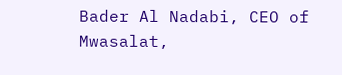Bader Al Nadabi, CEO of Mwasalat,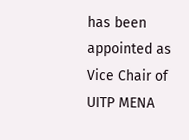has been appointed as Vice Chair of UITP MENA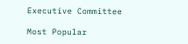Executive Committee

Most Popular